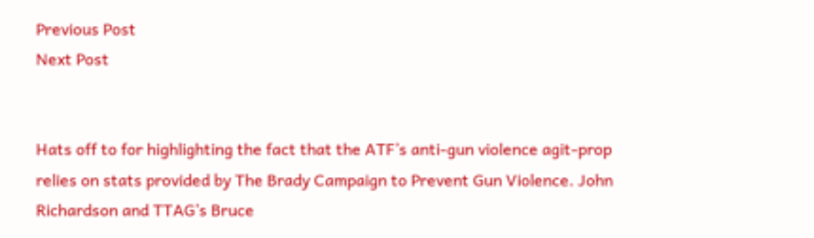Previous Post
Next Post


Hats off to for highlighting the fact that the ATF’s anti-gun violence agit-prop relies on stats provided by The Brady Campaign to Prevent Gun Violence. John Richardson and TTAG’s Bruce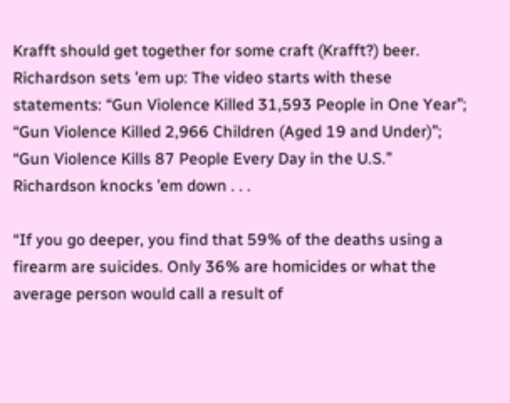Krafft should get together for some craft (Krafft?) beer. Richardson sets ’em up: The video starts with these statements: “Gun Violence Killed 31,593 People in One Year”; “Gun Violence Killed 2,966 Children (Aged 19 and Under)”; “Gun Violence Kills 87 People Every Day in the U.S.” Richardson knocks ’em down . . .

“If you go deeper, you find that 59% of the deaths using a firearm are suicides. Only 36% are homicides or what the average person would call a result of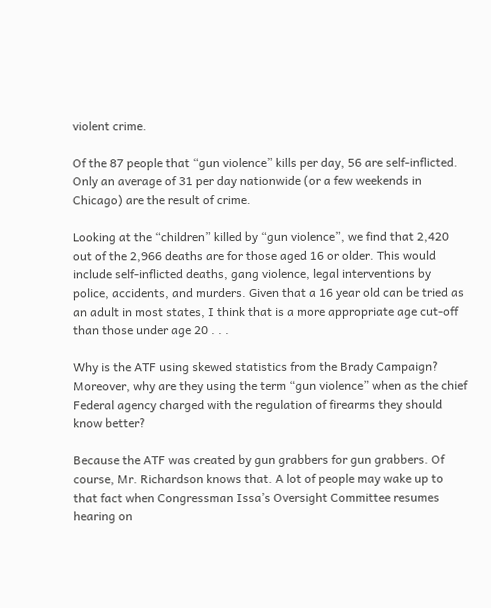violent crime.

Of the 87 people that “gun violence” kills per day, 56 are self-inflicted. Only an average of 31 per day nationwide (or a few weekends in Chicago) are the result of crime.

Looking at the “children” killed by “gun violence”, we find that 2,420 out of the 2,966 deaths are for those aged 16 or older. This would include self-inflicted deaths, gang violence, legal interventions by police, accidents, and murders. Given that a 16 year old can be tried as an adult in most states, I think that is a more appropriate age cut-off than those under age 20 . . .

Why is the ATF using skewed statistics from the Brady Campaign? Moreover, why are they using the term “gun violence” when as the chief Federal agency charged with the regulation of firearms they should know better?

Because the ATF was created by gun grabbers for gun grabbers. Of course, Mr. Richardson knows that. A lot of people may wake up to that fact when Congressman Issa’s Oversight Committee resumes hearing on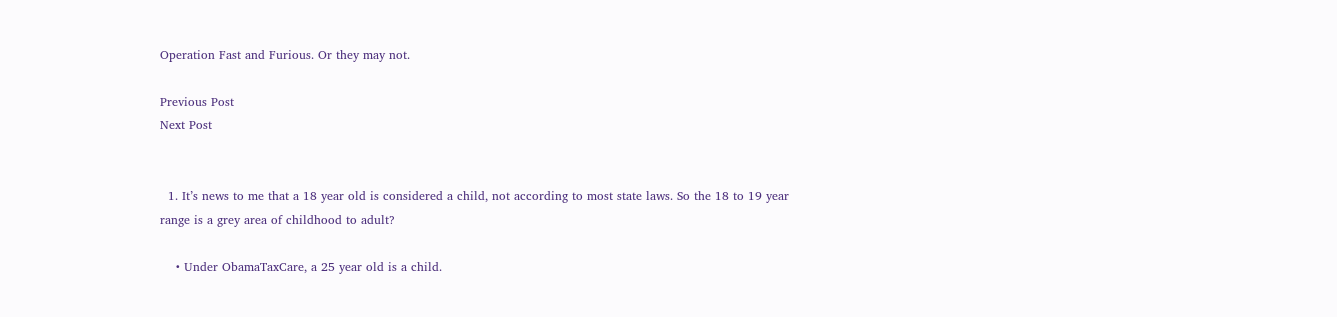Operation Fast and Furious. Or they may not.

Previous Post
Next Post


  1. It’s news to me that a 18 year old is considered a child, not according to most state laws. So the 18 to 19 year range is a grey area of childhood to adult?

    • Under ObamaTaxCare, a 25 year old is a child.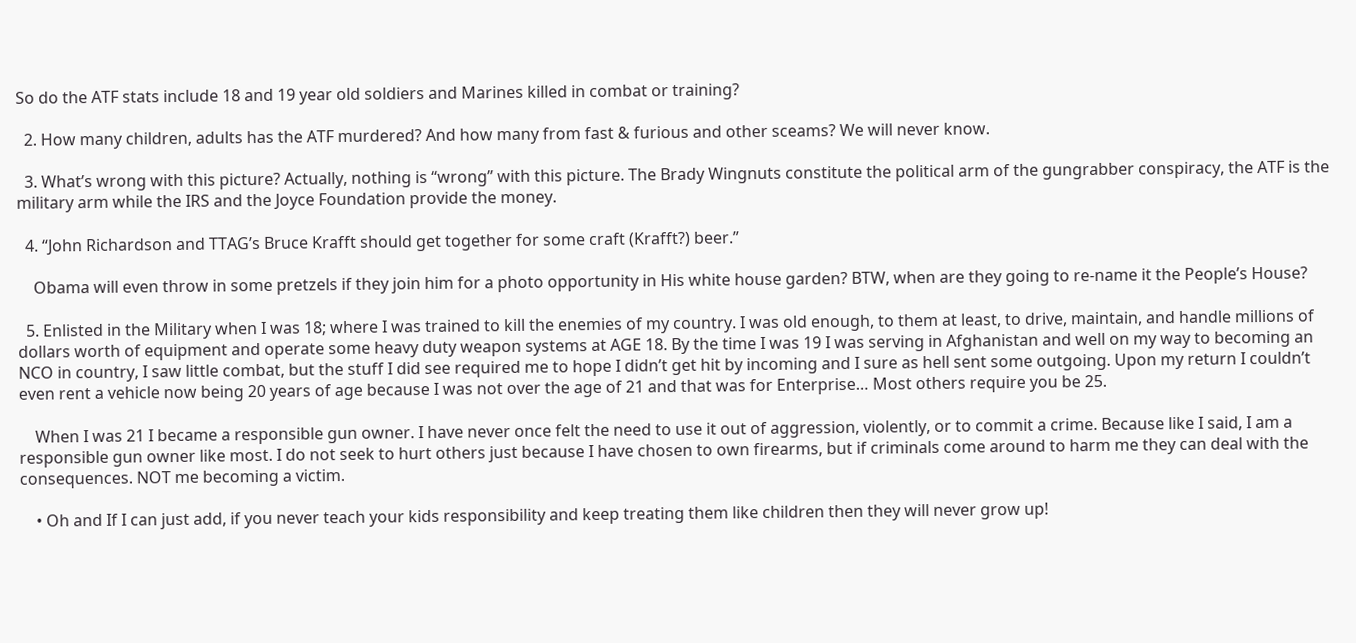So do the ATF stats include 18 and 19 year old soldiers and Marines killed in combat or training?

  2. How many children, adults has the ATF murdered? And how many from fast & furious and other sceams? We will never know.

  3. What’s wrong with this picture? Actually, nothing is “wrong” with this picture. The Brady Wingnuts constitute the political arm of the gungrabber conspiracy, the ATF is the military arm while the IRS and the Joyce Foundation provide the money.

  4. “John Richardson and TTAG’s Bruce Krafft should get together for some craft (Krafft?) beer.”

    Obama will even throw in some pretzels if they join him for a photo opportunity in His white house garden? BTW, when are they going to re-name it the People’s House?

  5. Enlisted in the Military when I was 18; where I was trained to kill the enemies of my country. I was old enough, to them at least, to drive, maintain, and handle millions of dollars worth of equipment and operate some heavy duty weapon systems at AGE 18. By the time I was 19 I was serving in Afghanistan and well on my way to becoming an NCO in country, I saw little combat, but the stuff I did see required me to hope I didn’t get hit by incoming and I sure as hell sent some outgoing. Upon my return I couldn’t even rent a vehicle now being 20 years of age because I was not over the age of 21 and that was for Enterprise… Most others require you be 25.

    When I was 21 I became a responsible gun owner. I have never once felt the need to use it out of aggression, violently, or to commit a crime. Because like I said, I am a responsible gun owner like most. I do not seek to hurt others just because I have chosen to own firearms, but if criminals come around to harm me they can deal with the consequences. NOT me becoming a victim.

    • Oh and If I can just add, if you never teach your kids responsibility and keep treating them like children then they will never grow up!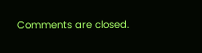Comments are closed.